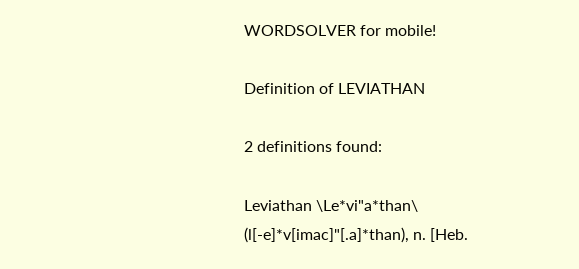WORDSOLVER for mobile!

Definition of LEVIATHAN

2 definitions found:

Leviathan \Le*vi"a*than\ (l[-e]*v[imac]"[.a]*than), n. [Heb.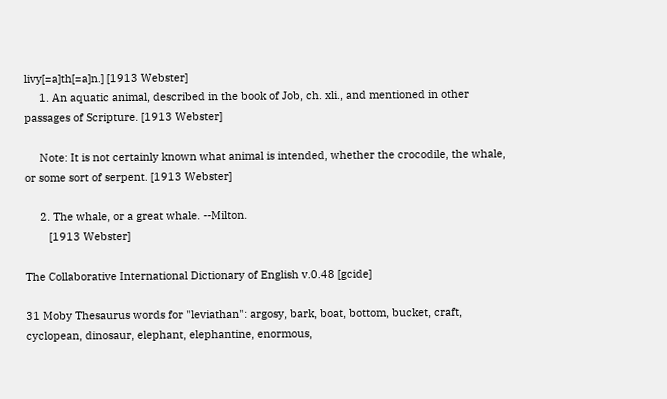livy[=a]th[=a]n.] [1913 Webster]
     1. An aquatic animal, described in the book of Job, ch. xli., and mentioned in other passages of Scripture. [1913 Webster]

     Note: It is not certainly known what animal is intended, whether the crocodile, the whale, or some sort of serpent. [1913 Webster]

     2. The whale, or a great whale. --Milton.
        [1913 Webster]

The Collaborative International Dictionary of English v.0.48 [gcide]

31 Moby Thesaurus words for "leviathan": argosy, bark, boat, bottom, bucket, craft, cyclopean, dinosaur, elephant, elephantine, enormous,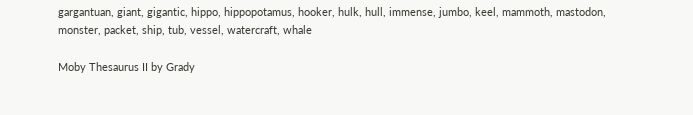gargantuan, giant, gigantic, hippo, hippopotamus, hooker, hulk, hull, immense, jumbo, keel, mammoth, mastodon, monster, packet, ship, tub, vessel, watercraft, whale

Moby Thesaurus II by Grady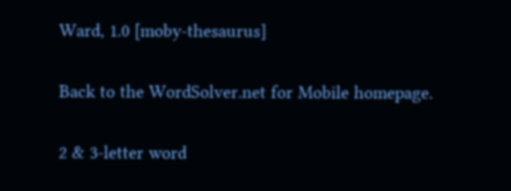Ward, 1.0 [moby-thesaurus]

Back to the WordSolver.net for Mobile homepage.

2 & 3-letter word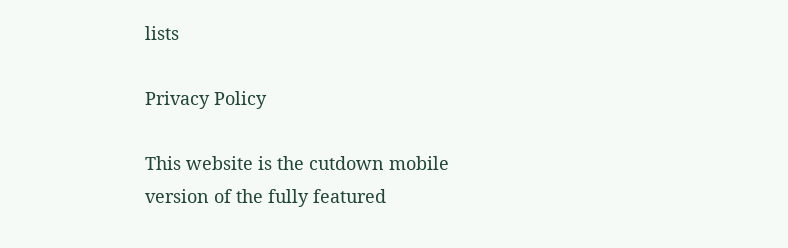lists

Privacy Policy

This website is the cutdown mobile version of the fully featured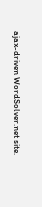ajax-driven WordSolver.net site.